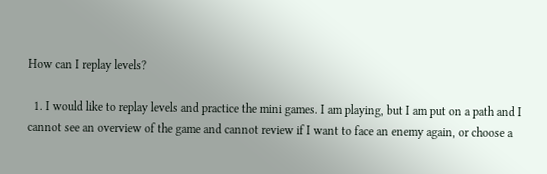How can I replay levels?

  1. I would like to replay levels and practice the mini games. I am playing, but I am put on a path and I cannot see an overview of the game and cannot review if I want to face an enemy again, or choose a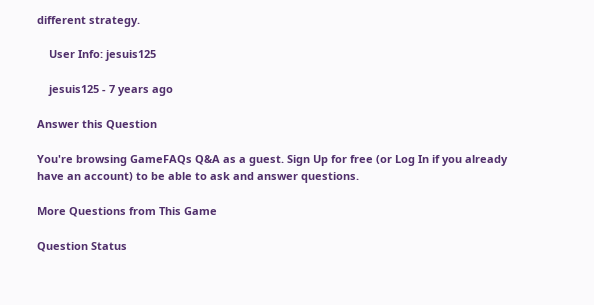different strategy.

    User Info: jesuis125

    jesuis125 - 7 years ago

Answer this Question

You're browsing GameFAQs Q&A as a guest. Sign Up for free (or Log In if you already have an account) to be able to ask and answer questions.

More Questions from This Game

Question Status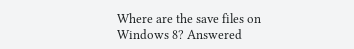Where are the save files on Windows 8? Answered